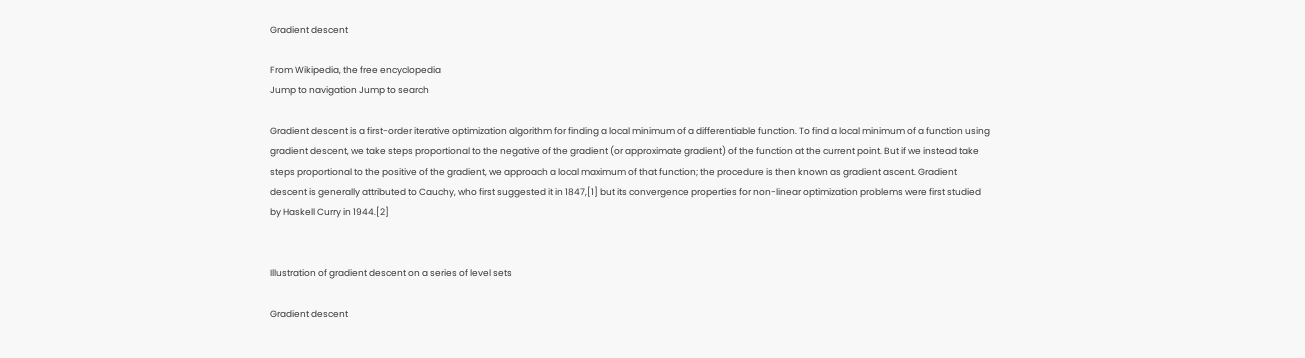Gradient descent

From Wikipedia, the free encyclopedia
Jump to navigation Jump to search

Gradient descent is a first-order iterative optimization algorithm for finding a local minimum of a differentiable function. To find a local minimum of a function using gradient descent, we take steps proportional to the negative of the gradient (or approximate gradient) of the function at the current point. But if we instead take steps proportional to the positive of the gradient, we approach a local maximum of that function; the procedure is then known as gradient ascent. Gradient descent is generally attributed to Cauchy, who first suggested it in 1847,[1] but its convergence properties for non-linear optimization problems were first studied by Haskell Curry in 1944.[2]


Illustration of gradient descent on a series of level sets

Gradient descent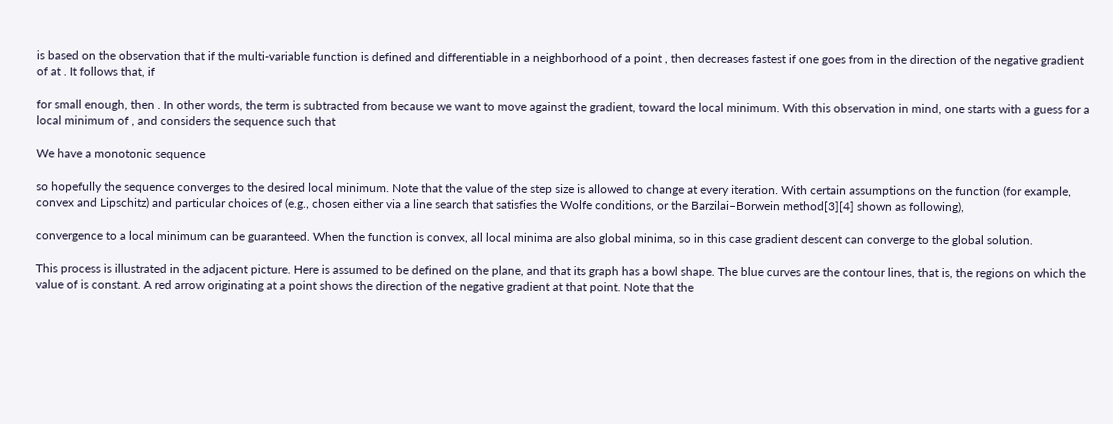is based on the observation that if the multi-variable function is defined and differentiable in a neighborhood of a point , then decreases fastest if one goes from in the direction of the negative gradient of at . It follows that, if

for small enough, then . In other words, the term is subtracted from because we want to move against the gradient, toward the local minimum. With this observation in mind, one starts with a guess for a local minimum of , and considers the sequence such that

We have a monotonic sequence

so hopefully the sequence converges to the desired local minimum. Note that the value of the step size is allowed to change at every iteration. With certain assumptions on the function (for example, convex and Lipschitz) and particular choices of (e.g., chosen either via a line search that satisfies the Wolfe conditions, or the Barzilai–Borwein method[3][4] shown as following),

convergence to a local minimum can be guaranteed. When the function is convex, all local minima are also global minima, so in this case gradient descent can converge to the global solution.

This process is illustrated in the adjacent picture. Here is assumed to be defined on the plane, and that its graph has a bowl shape. The blue curves are the contour lines, that is, the regions on which the value of is constant. A red arrow originating at a point shows the direction of the negative gradient at that point. Note that the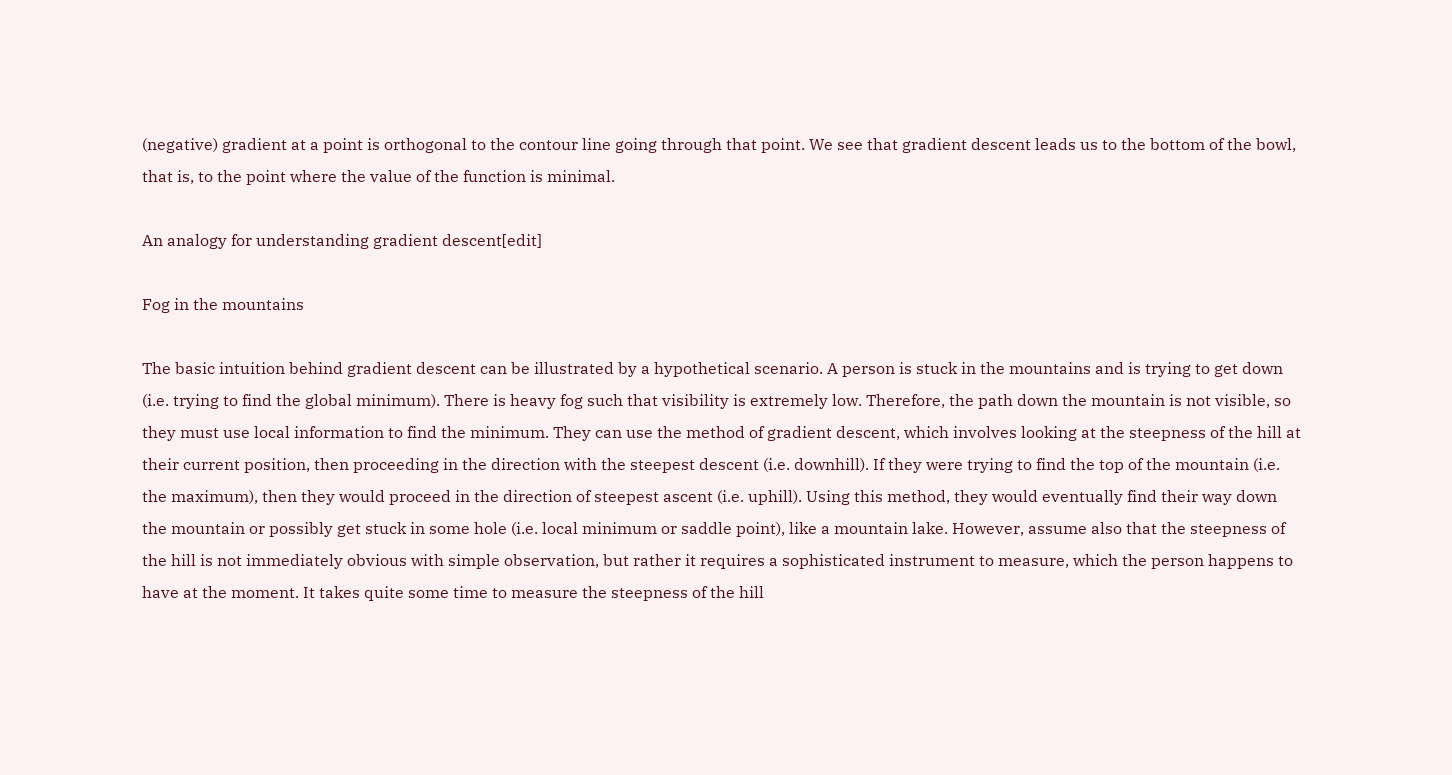(negative) gradient at a point is orthogonal to the contour line going through that point. We see that gradient descent leads us to the bottom of the bowl, that is, to the point where the value of the function is minimal.

An analogy for understanding gradient descent[edit]

Fog in the mountains

The basic intuition behind gradient descent can be illustrated by a hypothetical scenario. A person is stuck in the mountains and is trying to get down (i.e. trying to find the global minimum). There is heavy fog such that visibility is extremely low. Therefore, the path down the mountain is not visible, so they must use local information to find the minimum. They can use the method of gradient descent, which involves looking at the steepness of the hill at their current position, then proceeding in the direction with the steepest descent (i.e. downhill). If they were trying to find the top of the mountain (i.e. the maximum), then they would proceed in the direction of steepest ascent (i.e. uphill). Using this method, they would eventually find their way down the mountain or possibly get stuck in some hole (i.e. local minimum or saddle point), like a mountain lake. However, assume also that the steepness of the hill is not immediately obvious with simple observation, but rather it requires a sophisticated instrument to measure, which the person happens to have at the moment. It takes quite some time to measure the steepness of the hill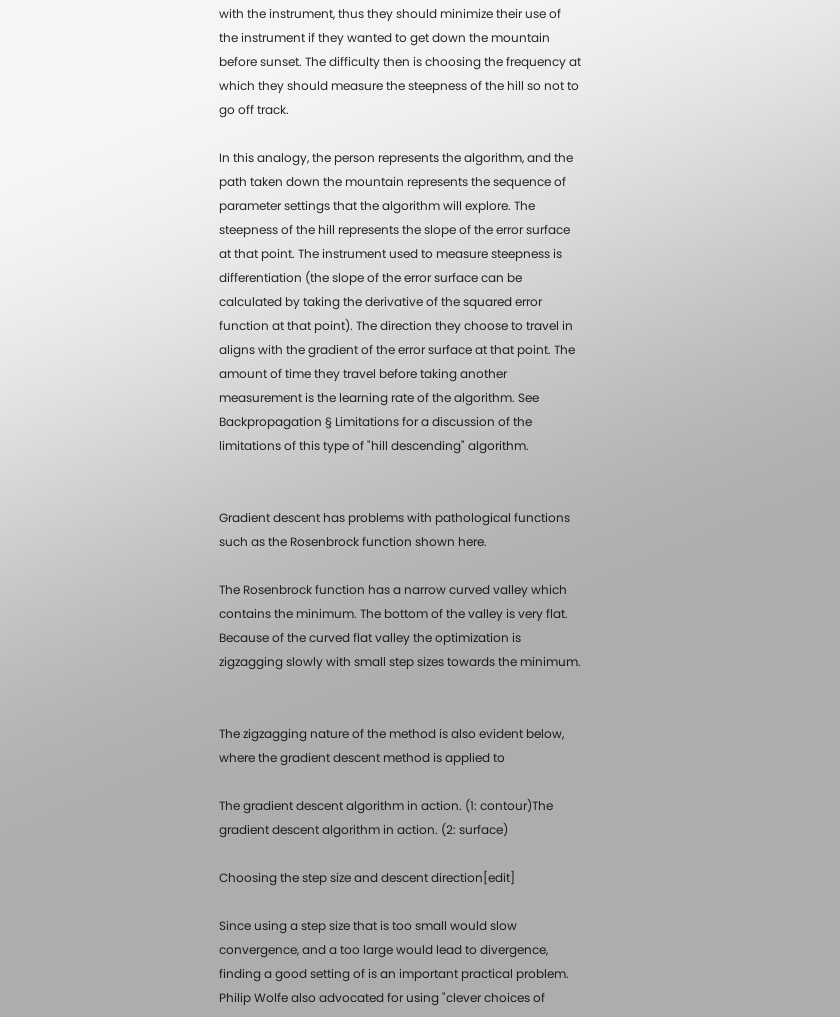with the instrument, thus they should minimize their use of the instrument if they wanted to get down the mountain before sunset. The difficulty then is choosing the frequency at which they should measure the steepness of the hill so not to go off track.

In this analogy, the person represents the algorithm, and the path taken down the mountain represents the sequence of parameter settings that the algorithm will explore. The steepness of the hill represents the slope of the error surface at that point. The instrument used to measure steepness is differentiation (the slope of the error surface can be calculated by taking the derivative of the squared error function at that point). The direction they choose to travel in aligns with the gradient of the error surface at that point. The amount of time they travel before taking another measurement is the learning rate of the algorithm. See Backpropagation § Limitations for a discussion of the limitations of this type of "hill descending" algorithm.


Gradient descent has problems with pathological functions such as the Rosenbrock function shown here.

The Rosenbrock function has a narrow curved valley which contains the minimum. The bottom of the valley is very flat. Because of the curved flat valley the optimization is zigzagging slowly with small step sizes towards the minimum.


The zigzagging nature of the method is also evident below, where the gradient descent method is applied to

The gradient descent algorithm in action. (1: contour)The gradient descent algorithm in action. (2: surface)

Choosing the step size and descent direction[edit]

Since using a step size that is too small would slow convergence, and a too large would lead to divergence, finding a good setting of is an important practical problem. Philip Wolfe also advocated for using "clever choices of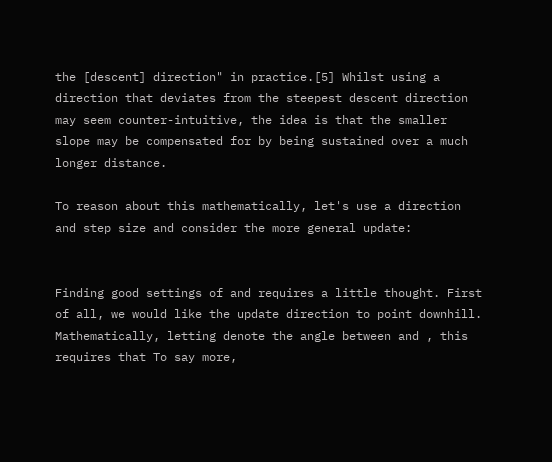the [descent] direction" in practice.[5] Whilst using a direction that deviates from the steepest descent direction may seem counter-intuitive, the idea is that the smaller slope may be compensated for by being sustained over a much longer distance.

To reason about this mathematically, let's use a direction and step size and consider the more general update:


Finding good settings of and requires a little thought. First of all, we would like the update direction to point downhill. Mathematically, letting denote the angle between and , this requires that To say more,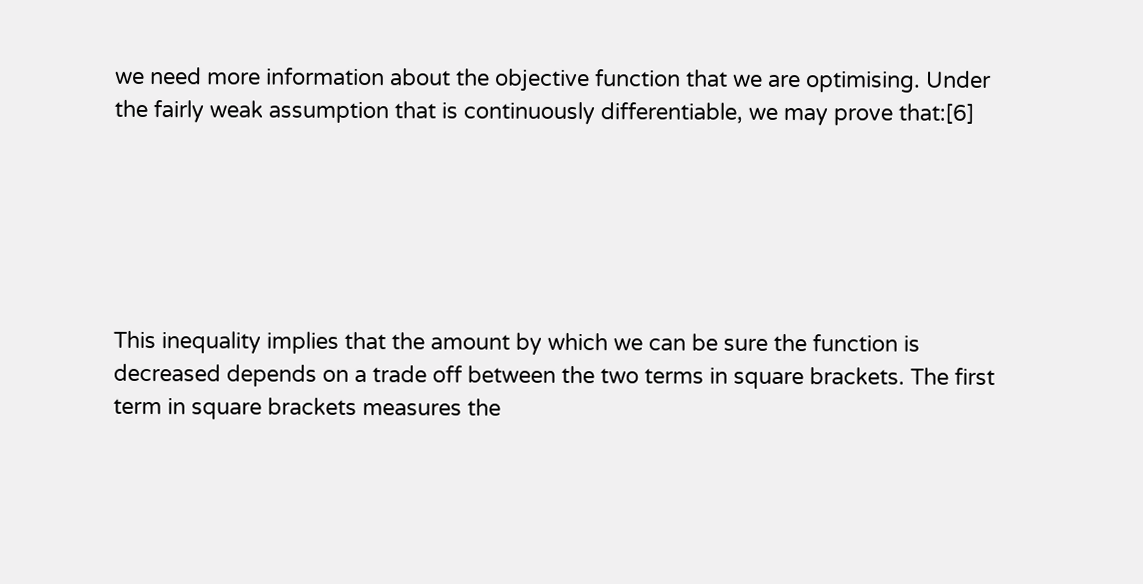we need more information about the objective function that we are optimising. Under the fairly weak assumption that is continuously differentiable, we may prove that:[6]






This inequality implies that the amount by which we can be sure the function is decreased depends on a trade off between the two terms in square brackets. The first term in square brackets measures the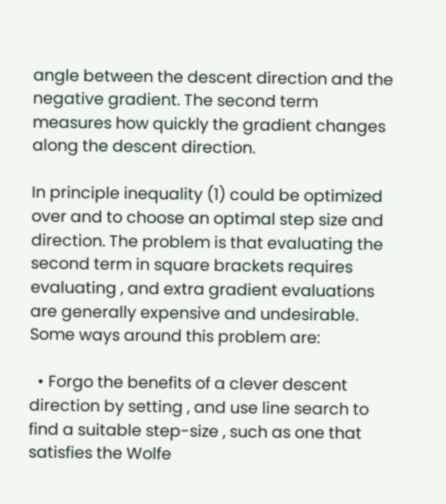angle between the descent direction and the negative gradient. The second term measures how quickly the gradient changes along the descent direction.

In principle inequality (1) could be optimized over and to choose an optimal step size and direction. The problem is that evaluating the second term in square brackets requires evaluating , and extra gradient evaluations are generally expensive and undesirable. Some ways around this problem are:

  • Forgo the benefits of a clever descent direction by setting , and use line search to find a suitable step-size , such as one that satisfies the Wolfe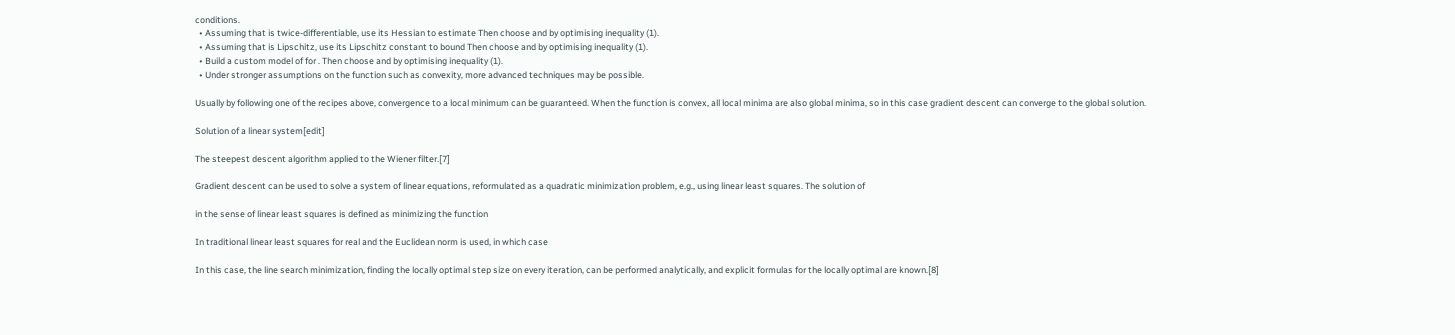conditions.
  • Assuming that is twice-differentiable, use its Hessian to estimate Then choose and by optimising inequality (1).
  • Assuming that is Lipschitz, use its Lipschitz constant to bound Then choose and by optimising inequality (1).
  • Build a custom model of for . Then choose and by optimising inequality (1).
  • Under stronger assumptions on the function such as convexity, more advanced techniques may be possible.

Usually by following one of the recipes above, convergence to a local minimum can be guaranteed. When the function is convex, all local minima are also global minima, so in this case gradient descent can converge to the global solution.

Solution of a linear system[edit]

The steepest descent algorithm applied to the Wiener filter.[7]

Gradient descent can be used to solve a system of linear equations, reformulated as a quadratic minimization problem, e.g., using linear least squares. The solution of

in the sense of linear least squares is defined as minimizing the function

In traditional linear least squares for real and the Euclidean norm is used, in which case

In this case, the line search minimization, finding the locally optimal step size on every iteration, can be performed analytically, and explicit formulas for the locally optimal are known.[8]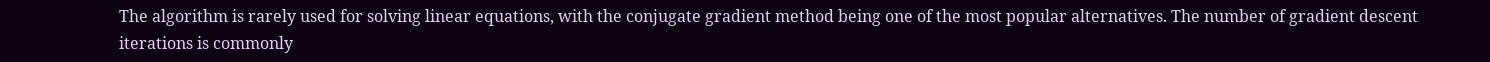The algorithm is rarely used for solving linear equations, with the conjugate gradient method being one of the most popular alternatives. The number of gradient descent iterations is commonly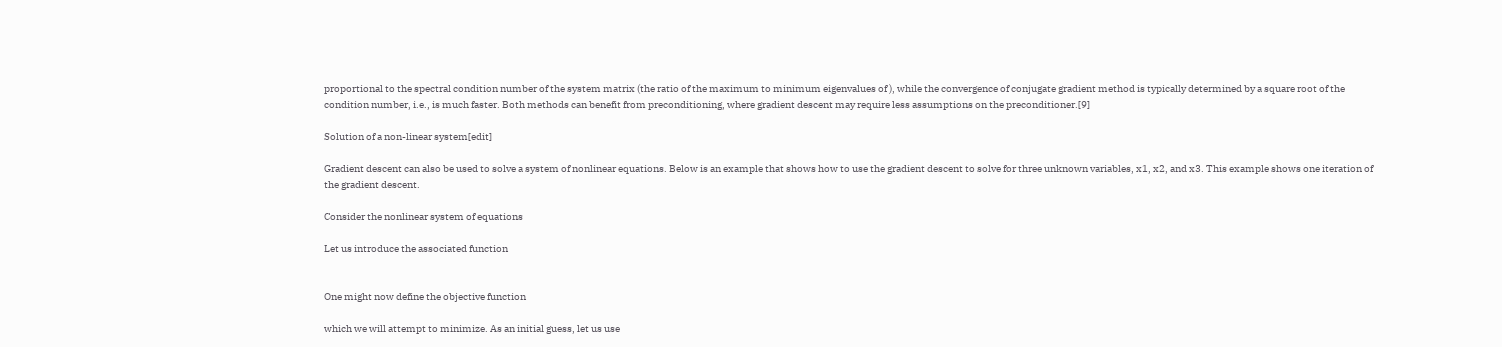proportional to the spectral condition number of the system matrix (the ratio of the maximum to minimum eigenvalues of ), while the convergence of conjugate gradient method is typically determined by a square root of the condition number, i.e., is much faster. Both methods can benefit from preconditioning, where gradient descent may require less assumptions on the preconditioner.[9]

Solution of a non-linear system[edit]

Gradient descent can also be used to solve a system of nonlinear equations. Below is an example that shows how to use the gradient descent to solve for three unknown variables, x1, x2, and x3. This example shows one iteration of the gradient descent.

Consider the nonlinear system of equations

Let us introduce the associated function


One might now define the objective function

which we will attempt to minimize. As an initial guess, let us use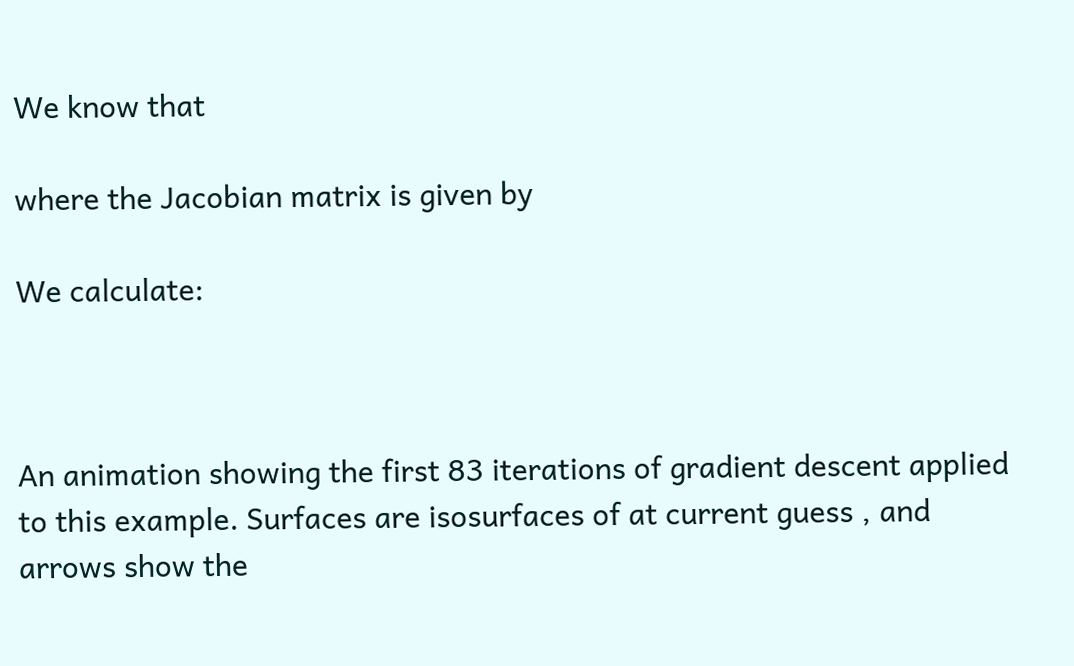We know that

where the Jacobian matrix is given by

We calculate:



An animation showing the first 83 iterations of gradient descent applied to this example. Surfaces are isosurfaces of at current guess , and arrows show the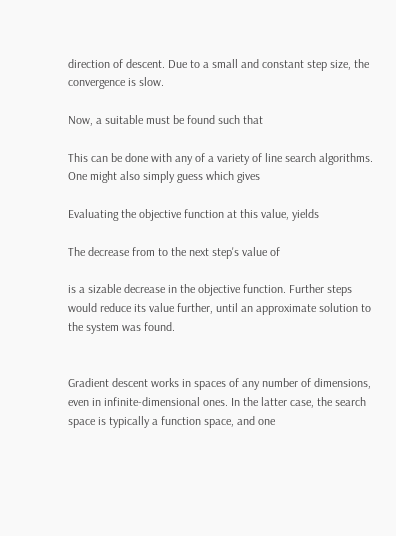direction of descent. Due to a small and constant step size, the convergence is slow.

Now, a suitable must be found such that

This can be done with any of a variety of line search algorithms. One might also simply guess which gives

Evaluating the objective function at this value, yields

The decrease from to the next step's value of

is a sizable decrease in the objective function. Further steps would reduce its value further, until an approximate solution to the system was found.


Gradient descent works in spaces of any number of dimensions, even in infinite-dimensional ones. In the latter case, the search space is typically a function space, and one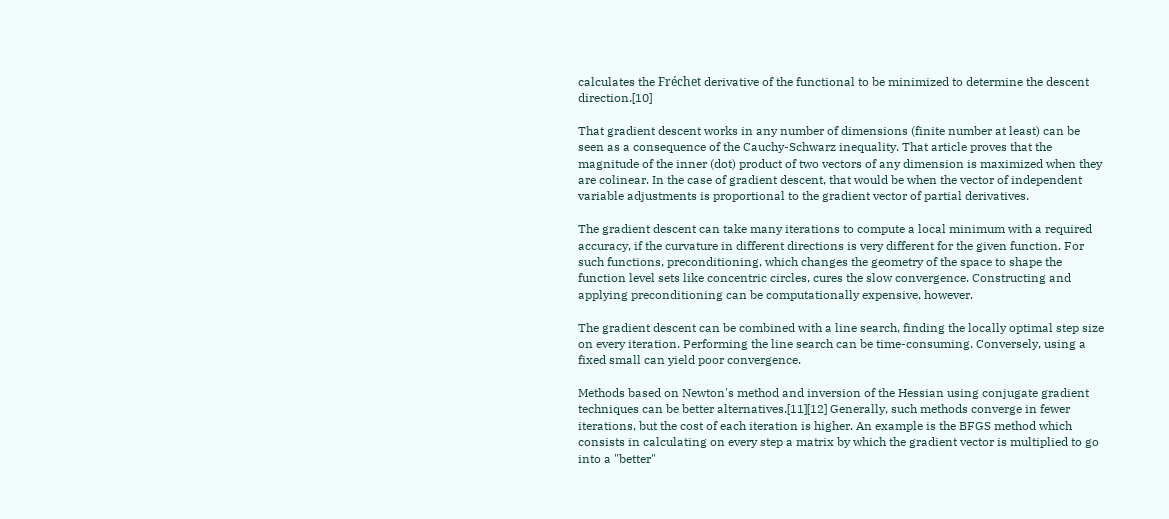calculates the Fréchet derivative of the functional to be minimized to determine the descent direction.[10]

That gradient descent works in any number of dimensions (finite number at least) can be seen as a consequence of the Cauchy-Schwarz inequality. That article proves that the magnitude of the inner (dot) product of two vectors of any dimension is maximized when they are colinear. In the case of gradient descent, that would be when the vector of independent variable adjustments is proportional to the gradient vector of partial derivatives.

The gradient descent can take many iterations to compute a local minimum with a required accuracy, if the curvature in different directions is very different for the given function. For such functions, preconditioning, which changes the geometry of the space to shape the function level sets like concentric circles, cures the slow convergence. Constructing and applying preconditioning can be computationally expensive, however.

The gradient descent can be combined with a line search, finding the locally optimal step size on every iteration. Performing the line search can be time-consuming. Conversely, using a fixed small can yield poor convergence.

Methods based on Newton's method and inversion of the Hessian using conjugate gradient techniques can be better alternatives.[11][12] Generally, such methods converge in fewer iterations, but the cost of each iteration is higher. An example is the BFGS method which consists in calculating on every step a matrix by which the gradient vector is multiplied to go into a "better"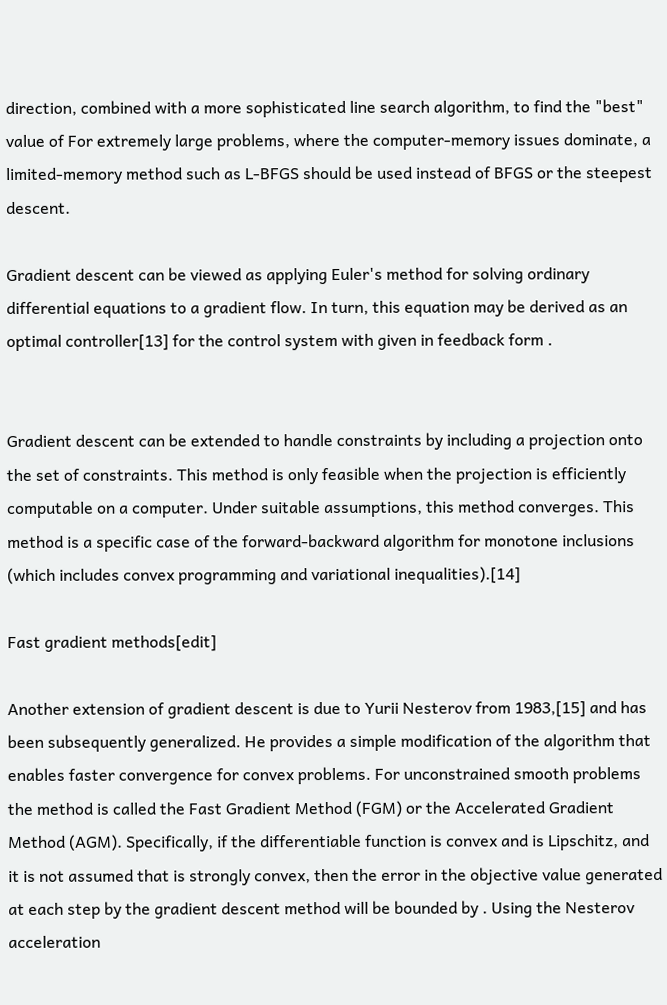direction, combined with a more sophisticated line search algorithm, to find the "best" value of For extremely large problems, where the computer-memory issues dominate, a limited-memory method such as L-BFGS should be used instead of BFGS or the steepest descent.

Gradient descent can be viewed as applying Euler's method for solving ordinary differential equations to a gradient flow. In turn, this equation may be derived as an optimal controller[13] for the control system with given in feedback form .


Gradient descent can be extended to handle constraints by including a projection onto the set of constraints. This method is only feasible when the projection is efficiently computable on a computer. Under suitable assumptions, this method converges. This method is a specific case of the forward-backward algorithm for monotone inclusions (which includes convex programming and variational inequalities).[14]

Fast gradient methods[edit]

Another extension of gradient descent is due to Yurii Nesterov from 1983,[15] and has been subsequently generalized. He provides a simple modification of the algorithm that enables faster convergence for convex problems. For unconstrained smooth problems the method is called the Fast Gradient Method (FGM) or the Accelerated Gradient Method (AGM). Specifically, if the differentiable function is convex and is Lipschitz, and it is not assumed that is strongly convex, then the error in the objective value generated at each step by the gradient descent method will be bounded by . Using the Nesterov acceleration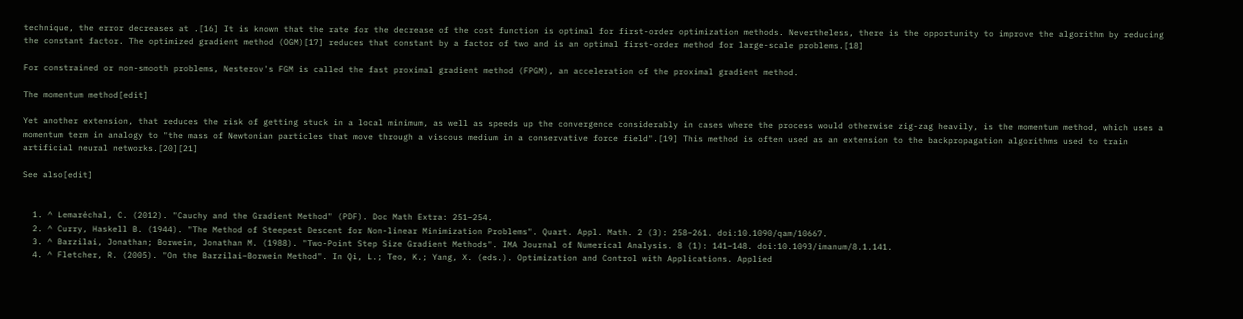technique, the error decreases at .[16] It is known that the rate for the decrease of the cost function is optimal for first-order optimization methods. Nevertheless, there is the opportunity to improve the algorithm by reducing the constant factor. The optimized gradient method (OGM)[17] reduces that constant by a factor of two and is an optimal first-order method for large-scale problems.[18]

For constrained or non-smooth problems, Nesterov's FGM is called the fast proximal gradient method (FPGM), an acceleration of the proximal gradient method.

The momentum method[edit]

Yet another extension, that reduces the risk of getting stuck in a local minimum, as well as speeds up the convergence considerably in cases where the process would otherwise zig-zag heavily, is the momentum method, which uses a momentum term in analogy to "the mass of Newtonian particles that move through a viscous medium in a conservative force field".[19] This method is often used as an extension to the backpropagation algorithms used to train artificial neural networks.[20][21]

See also[edit]


  1. ^ Lemaréchal, C. (2012). "Cauchy and the Gradient Method" (PDF). Doc Math Extra: 251–254.
  2. ^ Curry, Haskell B. (1944). "The Method of Steepest Descent for Non-linear Minimization Problems". Quart. Appl. Math. 2 (3): 258–261. doi:10.1090/qam/10667.
  3. ^ Barzilai, Jonathan; Borwein, Jonathan M. (1988). "Two-Point Step Size Gradient Methods". IMA Journal of Numerical Analysis. 8 (1): 141–148. doi:10.1093/imanum/8.1.141.
  4. ^ Fletcher, R. (2005). "On the Barzilai–Borwein Method". In Qi, L.; Teo, K.; Yang, X. (eds.). Optimization and Control with Applications. Applied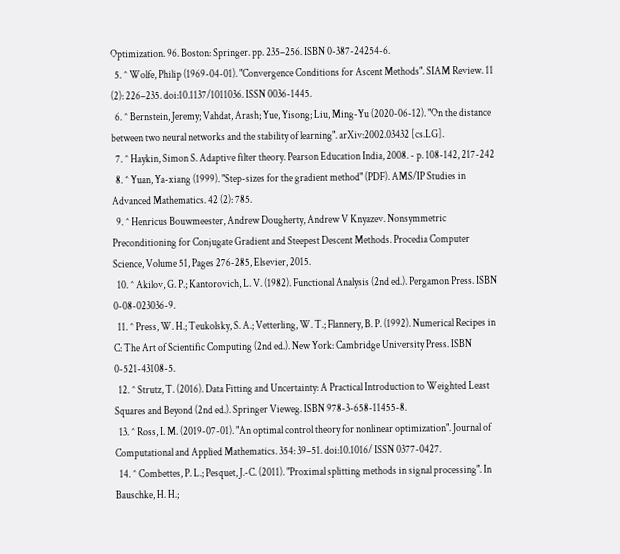Optimization. 96. Boston: Springer. pp. 235–256. ISBN 0-387-24254-6.
  5. ^ Wolfe, Philip (1969-04-01). "Convergence Conditions for Ascent Methods". SIAM Review. 11 (2): 226–235. doi:10.1137/1011036. ISSN 0036-1445.
  6. ^ Bernstein, Jeremy; Vahdat, Arash; Yue, Yisong; Liu, Ming-Yu (2020-06-12). "On the distance between two neural networks and the stability of learning". arXiv:2002.03432 [cs.LG].
  7. ^ Haykin, Simon S. Adaptive filter theory. Pearson Education India, 2008. - p. 108-142, 217-242
  8. ^ Yuan, Ya-xiang (1999). "Step-sizes for the gradient method" (PDF). AMS/IP Studies in Advanced Mathematics. 42 (2): 785.
  9. ^ Henricus Bouwmeester, Andrew Dougherty, Andrew V Knyazev. Nonsymmetric Preconditioning for Conjugate Gradient and Steepest Descent Methods. Procedia Computer Science, Volume 51, Pages 276-285, Elsevier, 2015.
  10. ^ Akilov, G. P.; Kantorovich, L. V. (1982). Functional Analysis (2nd ed.). Pergamon Press. ISBN 0-08-023036-9.
  11. ^ Press, W. H.; Teukolsky, S. A.; Vetterling, W. T.; Flannery, B. P. (1992). Numerical Recipes in C: The Art of Scientific Computing (2nd ed.). New York: Cambridge University Press. ISBN 0-521-43108-5.
  12. ^ Strutz, T. (2016). Data Fitting and Uncertainty: A Practical Introduction to Weighted Least Squares and Beyond (2nd ed.). Springer Vieweg. ISBN 978-3-658-11455-8.
  13. ^ Ross, I. M. (2019-07-01). "An optimal control theory for nonlinear optimization". Journal of Computational and Applied Mathematics. 354: 39–51. doi:10.1016/ ISSN 0377-0427.
  14. ^ Combettes, P. L.; Pesquet, J.-C. (2011). "Proximal splitting methods in signal processing". In Bauschke, H. H.;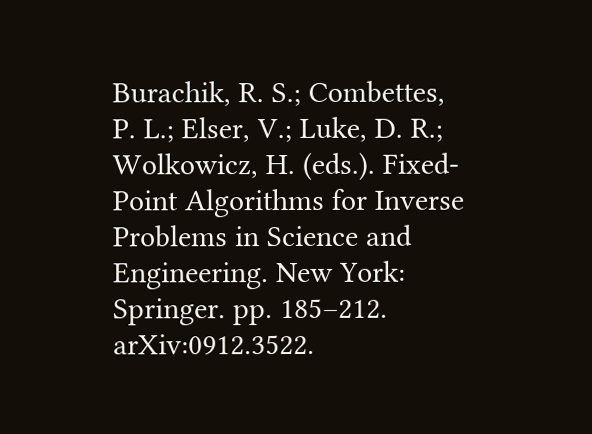Burachik, R. S.; Combettes, P. L.; Elser, V.; Luke, D. R.; Wolkowicz, H. (eds.). Fixed-Point Algorithms for Inverse Problems in Science and Engineering. New York: Springer. pp. 185–212. arXiv:0912.3522.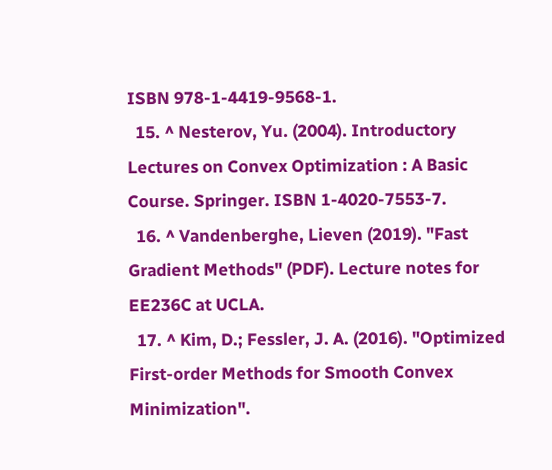ISBN 978-1-4419-9568-1.
  15. ^ Nesterov, Yu. (2004). Introductory Lectures on Convex Optimization : A Basic Course. Springer. ISBN 1-4020-7553-7.
  16. ^ Vandenberghe, Lieven (2019). "Fast Gradient Methods" (PDF). Lecture notes for EE236C at UCLA.
  17. ^ Kim, D.; Fessler, J. A. (2016). "Optimized First-order Methods for Smooth Convex Minimization".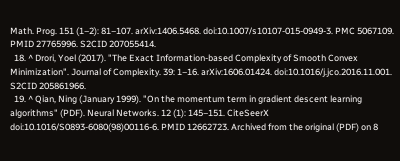Math. Prog. 151 (1–2): 81–107. arXiv:1406.5468. doi:10.1007/s10107-015-0949-3. PMC 5067109. PMID 27765996. S2CID 207055414.
  18. ^ Drori, Yoel (2017). "The Exact Information-based Complexity of Smooth Convex Minimization". Journal of Complexity. 39: 1–16. arXiv:1606.01424. doi:10.1016/j.jco.2016.11.001. S2CID 205861966.
  19. ^ Qian, Ning (January 1999). "On the momentum term in gradient descent learning algorithms" (PDF). Neural Networks. 12 (1): 145–151. CiteSeerX doi:10.1016/S0893-6080(98)00116-6. PMID 12662723. Archived from the original (PDF) on 8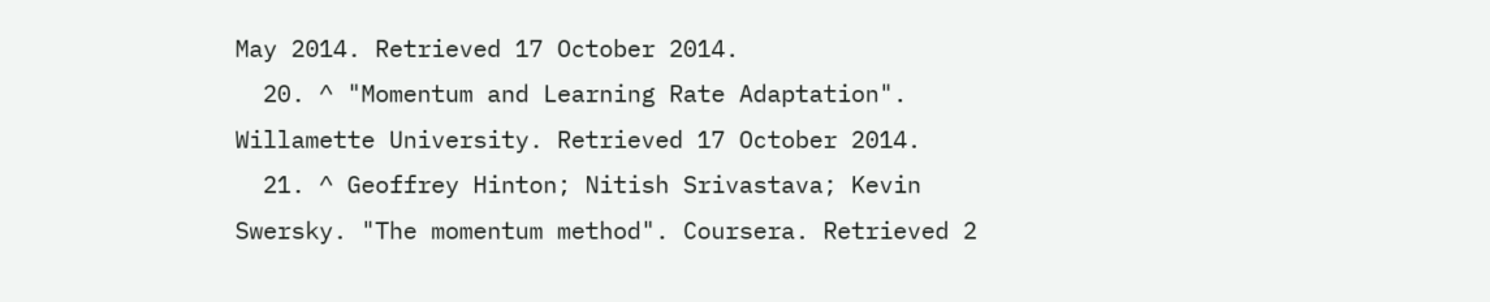May 2014. Retrieved 17 October 2014.
  20. ^ "Momentum and Learning Rate Adaptation". Willamette University. Retrieved 17 October 2014.
  21. ^ Geoffrey Hinton; Nitish Srivastava; Kevin Swersky. "The momentum method". Coursera. Retrieved 2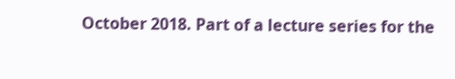October 2018. Part of a lecture series for the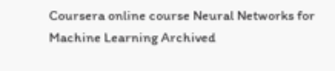Coursera online course Neural Networks for Machine Learning Archived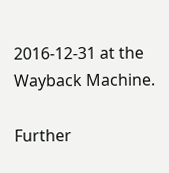2016-12-31 at the Wayback Machine.

Further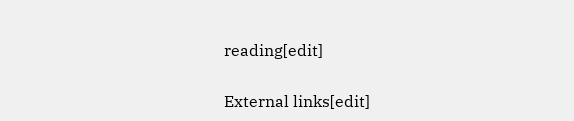reading[edit]

External links[edit]